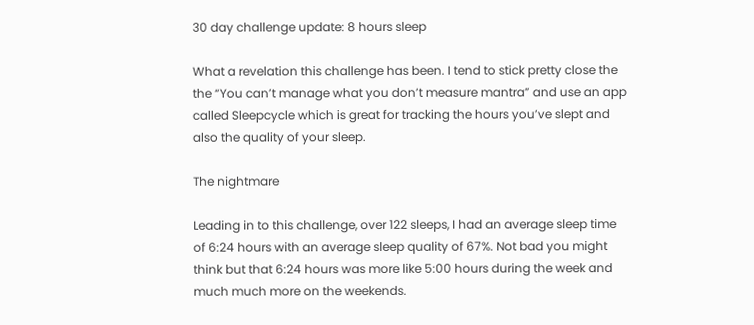30 day challenge update: 8 hours sleep

What a revelation this challenge has been. I tend to stick pretty close the the “You can’t manage what you don’t measure mantra” and use an app called Sleepcycle which is great for tracking the hours you’ve slept and also the quality of your sleep.

The nightmare

Leading in to this challenge, over 122 sleeps, I had an average sleep time of 6:24 hours with an average sleep quality of 67%. Not bad you might think but that 6:24 hours was more like 5:00 hours during the week and much much more on the weekends.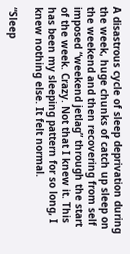A disastrous cycle of sleep deprivation during the week, huge chunks of catch up sleep on the weekend and then recovering from self imposed “weekend jetlag” through the start of the week. Crazy. Not that I knew it. This has been my sleeping pattern for so long, I knew nothing else. It felt normal.

“Sleep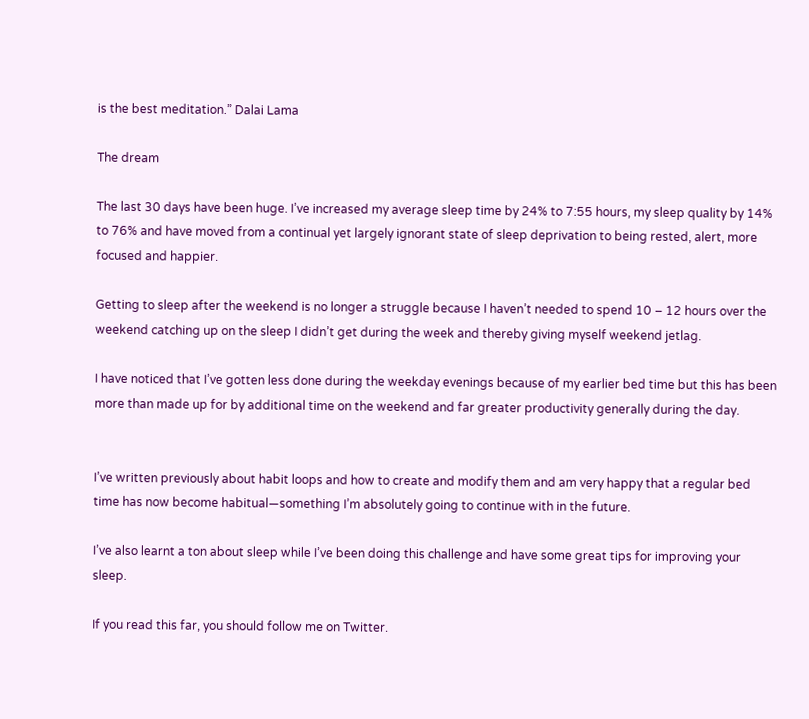is the best meditation.” Dalai Lama

The dream

The last 30 days have been huge. I’ve increased my average sleep time by 24% to 7:55 hours, my sleep quality by 14% to 76% and have moved from a continual yet largely ignorant state of sleep deprivation to being rested, alert, more focused and happier.

Getting to sleep after the weekend is no longer a struggle because I haven’t needed to spend 10 – 12 hours over the weekend catching up on the sleep I didn’t get during the week and thereby giving myself weekend jetlag.

I have noticed that I’ve gotten less done during the weekday evenings because of my earlier bed time but this has been more than made up for by additional time on the weekend and far greater productivity generally during the day.


I’ve written previously about habit loops and how to create and modify them and am very happy that a regular bed time has now become habitual—something I’m absolutely going to continue with in the future.

I’ve also learnt a ton about sleep while I’ve been doing this challenge and have some great tips for improving your sleep.

If you read this far, you should follow me on Twitter.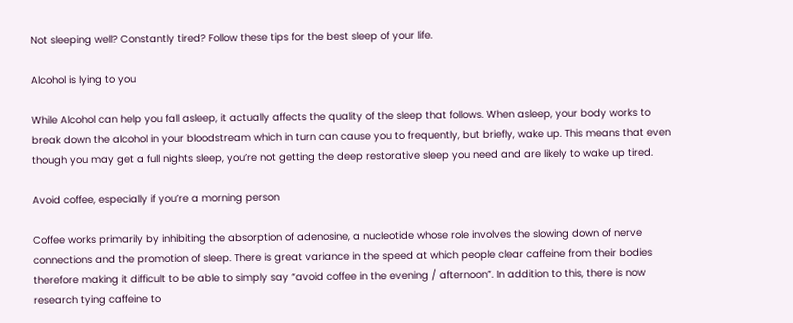Not sleeping well? Constantly tired? Follow these tips for the best sleep of your life.

Alcohol is lying to you

While Alcohol can help you fall asleep, it actually affects the quality of the sleep that follows. When asleep, your body works to break down the alcohol in your bloodstream which in turn can cause you to frequently, but briefly, wake up. This means that even though you may get a full nights sleep, you’re not getting the deep restorative sleep you need and are likely to wake up tired.

Avoid coffee, especially if you’re a morning person

Coffee works primarily by inhibiting the absorption of adenosine, a nucleotide whose role involves the slowing down of nerve connections and the promotion of sleep. There is great variance in the speed at which people clear caffeine from their bodies therefore making it difficult to be able to simply say “avoid coffee in the evening / afternoon”. In addition to this, there is now research tying caffeine to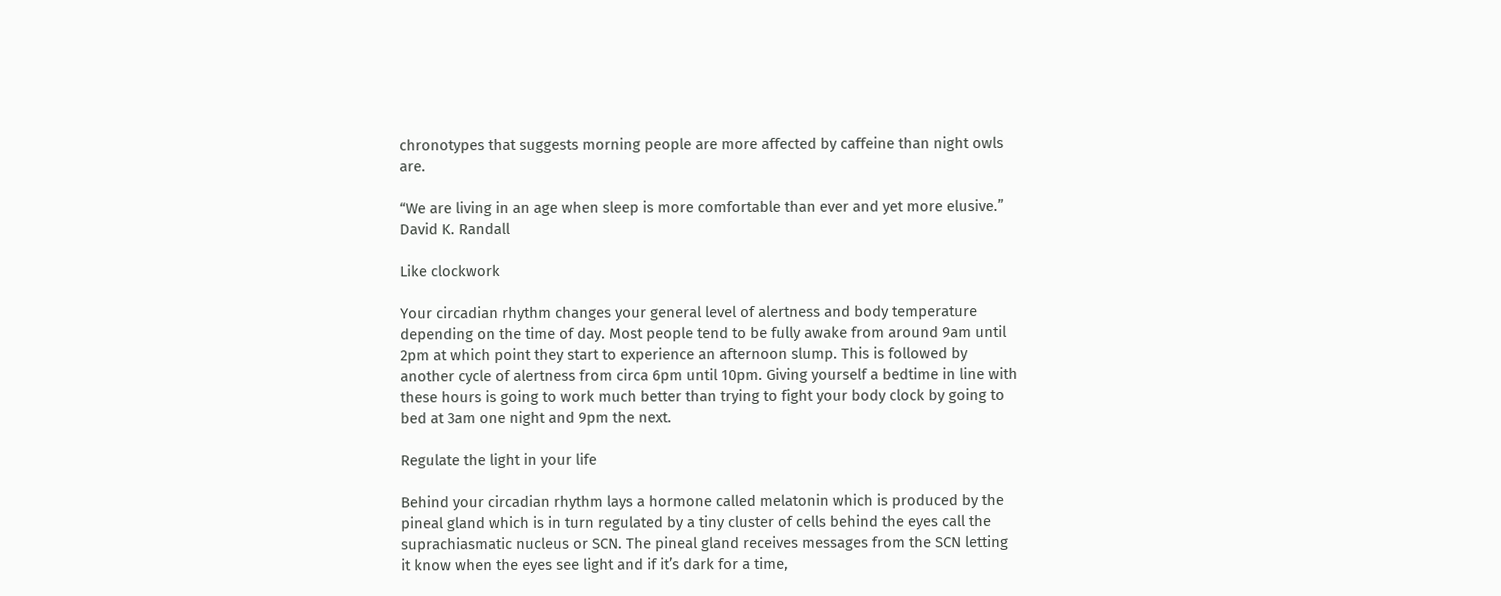chronotypes that suggests morning people are more affected by caffeine than night owls are.

“We are living in an age when sleep is more comfortable than ever and yet more elusive.” David K. Randall

Like clockwork

Your circadian rhythm changes your general level of alertness and body temperature depending on the time of day. Most people tend to be fully awake from around 9am until 2pm at which point they start to experience an afternoon slump. This is followed by another cycle of alertness from circa 6pm until 10pm. Giving yourself a bedtime in line with these hours is going to work much better than trying to fight your body clock by going to bed at 3am one night and 9pm the next.

Regulate the light in your life

Behind your circadian rhythm lays a hormone called melatonin which is produced by the pineal gland which is in turn regulated by a tiny cluster of cells behind the eyes call the suprachiasmatic nucleus or SCN. The pineal gland receives messages from the SCN letting it know when the eyes see light and if it’s dark for a time,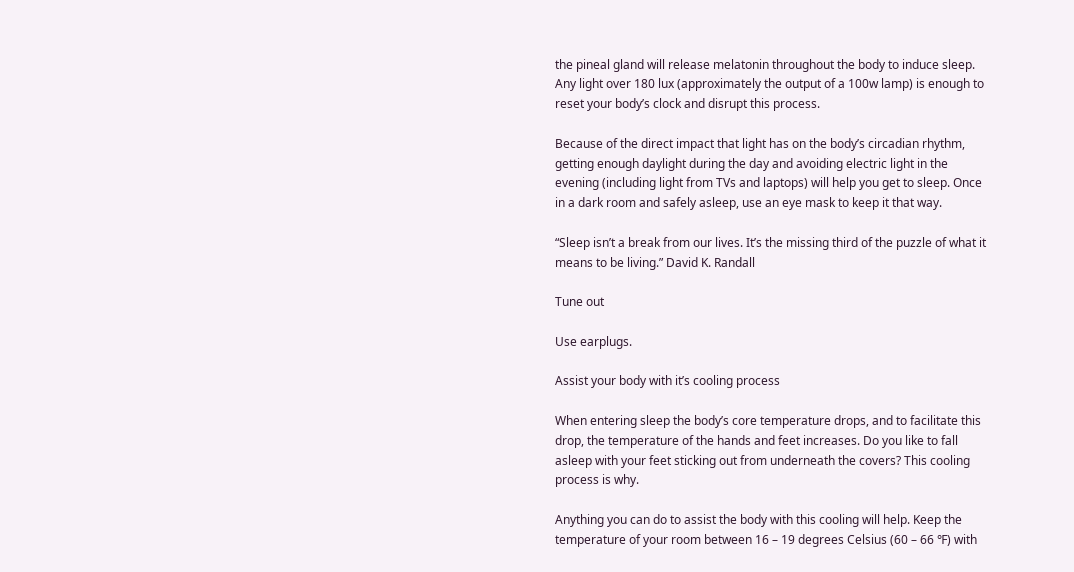the pineal gland will release melatonin throughout the body to induce sleep. Any light over 180 lux (approximately the output of a 100w lamp) is enough to reset your body’s clock and disrupt this process.

Because of the direct impact that light has on the body’s circadian rhythm, getting enough daylight during the day and avoiding electric light in the evening (including light from TVs and laptops) will help you get to sleep. Once in a dark room and safely asleep, use an eye mask to keep it that way.

“Sleep isn’t a break from our lives. It’s the missing third of the puzzle of what it means to be living.” David K. Randall

Tune out

Use earplugs.

Assist your body with it’s cooling process

When entering sleep the body’s core temperature drops, and to facilitate this drop, the temperature of the hands and feet increases. Do you like to fall asleep with your feet sticking out from underneath the covers? This cooling process is why.

Anything you can do to assist the body with this cooling will help. Keep the temperature of your room between 16 – 19 degrees Celsius (60 – 66 ℉) with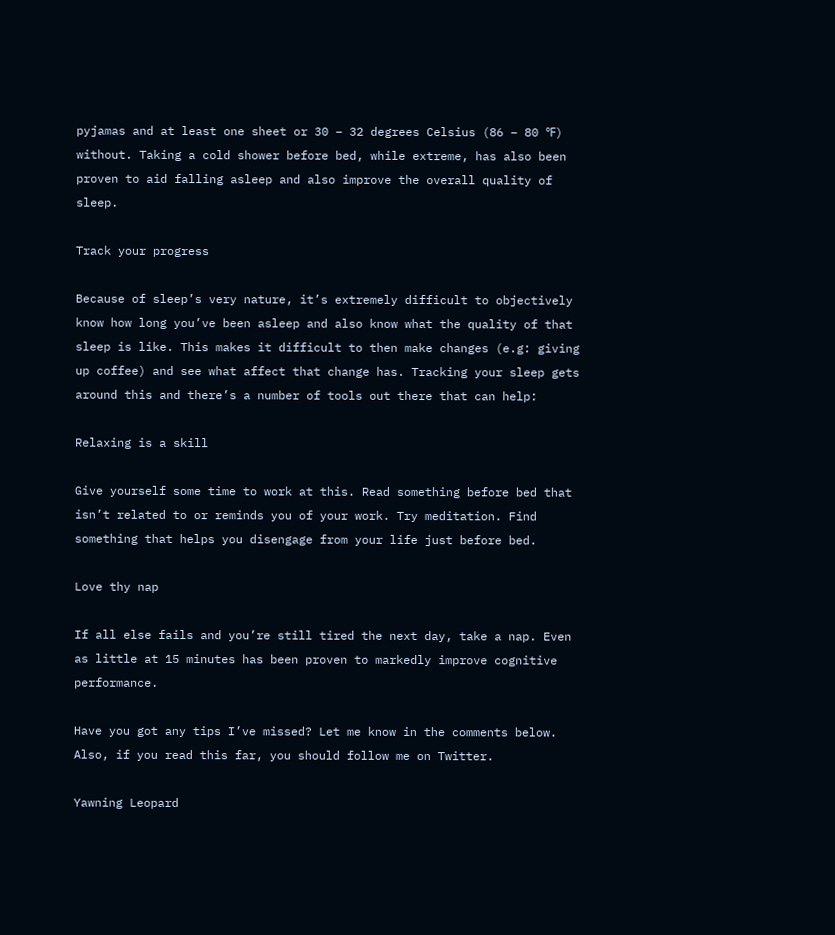pyjamas and at least one sheet or 30 – 32 degrees Celsius (86 – 80 ℉) without. Taking a cold shower before bed, while extreme, has also been proven to aid falling asleep and also improve the overall quality of sleep.

Track your progress

Because of sleep’s very nature, it’s extremely difficult to objectively know how long you’ve been asleep and also know what the quality of that sleep is like. This makes it difficult to then make changes (e.g: giving up coffee) and see what affect that change has. Tracking your sleep gets around this and there’s a number of tools out there that can help:

Relaxing is a skill

Give yourself some time to work at this. Read something before bed that isn’t related to or reminds you of your work. Try meditation. Find something that helps you disengage from your life just before bed.

Love thy nap

If all else fails and you’re still tired the next day, take a nap. Even as little at 15 minutes has been proven to markedly improve cognitive performance.

Have you got any tips I’ve missed? Let me know in the comments below. Also, if you read this far, you should follow me on Twitter.

Yawning Leopard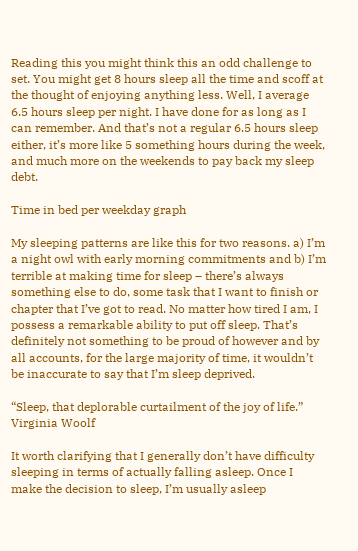Reading this you might think this an odd challenge to set. You might get 8 hours sleep all the time and scoff at the thought of enjoying anything less. Well, I average 6.5 hours sleep per night. I have done for as long as I can remember. And that’s not a regular 6.5 hours sleep either, it’s more like 5 something hours during the week, and much more on the weekends to pay back my sleep debt.

Time in bed per weekday graph

My sleeping patterns are like this for two reasons. a) I’m a night owl with early morning commitments and b) I’m terrible at making time for sleep – there’s always something else to do, some task that I want to finish or chapter that I’ve got to read. No matter how tired I am, I possess a remarkable ability to put off sleep. That’s definitely not something to be proud of however and by all accounts, for the large majority of time, it wouldn’t be inaccurate to say that I’m sleep deprived.

“Sleep, that deplorable curtailment of the joy of life.” Virginia Woolf

It worth clarifying that I generally don’t have difficulty sleeping in terms of actually falling asleep. Once I make the decision to sleep, I’m usually asleep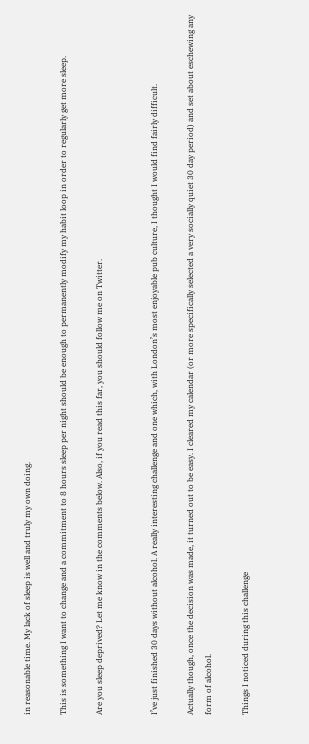in reasonable time. My lack of sleep is well and truly my own doing.

This is something I want to change and a commitment to 8 hours sleep per night should be enough to permanently modify my habit loop in order to regularly get more sleep.

Are you sleep deprived? Let me know in the comments below. Also, if you read this far, you should follow me on Twitter.


I’ve just finished 30 days without alcohol. A really interesting challenge and one which, with London’s most enjoyable pub culture, I thought I would find fairly difficult.

Actually though, once the decision was made, it turned out to be easy. I cleared my calendar (or more specifically selected a very socially quiet 30 day period) and set about eschewing any form of alcohol.

Things I noticed during this challenge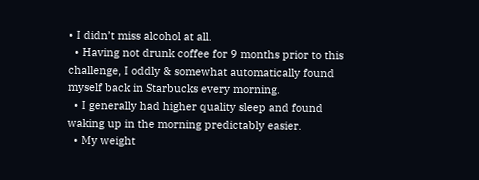• I didn’t miss alcohol at all.
  • Having not drunk coffee for 9 months prior to this challenge, I oddly & somewhat automatically found myself back in Starbucks every morning.
  • I generally had higher quality sleep and found waking up in the morning predictably easier.
  • My weight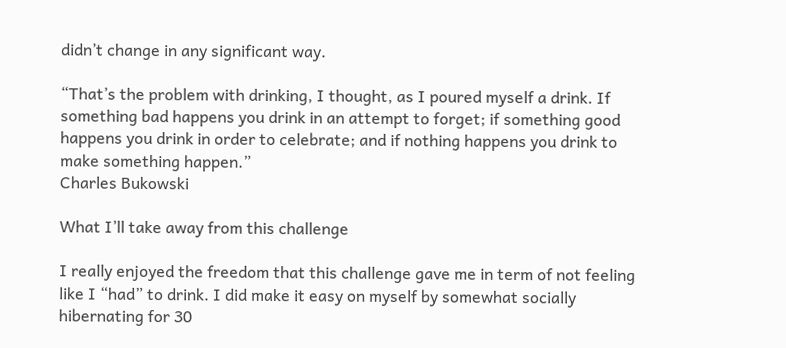didn’t change in any significant way.

“That’s the problem with drinking, I thought, as I poured myself a drink. If something bad happens you drink in an attempt to forget; if something good happens you drink in order to celebrate; and if nothing happens you drink to make something happen.”
Charles Bukowski

What I’ll take away from this challenge

I really enjoyed the freedom that this challenge gave me in term of not feeling like I “had” to drink. I did make it easy on myself by somewhat socially hibernating for 30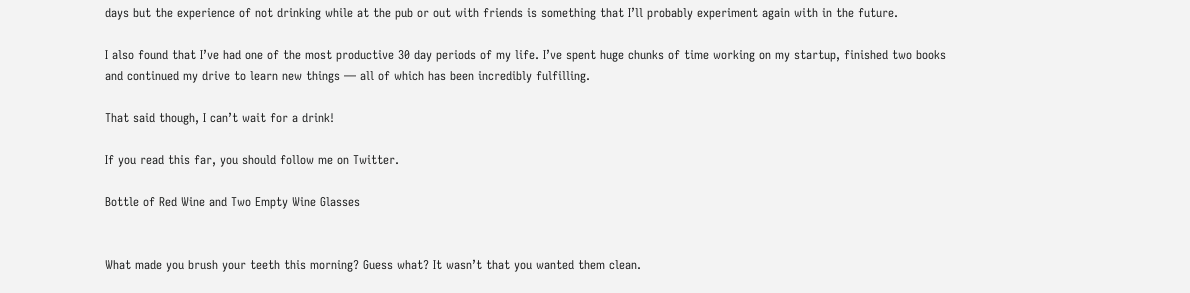days but the experience of not drinking while at the pub or out with friends is something that I’ll probably experiment again with in the future.

I also found that I’ve had one of the most productive 30 day periods of my life. I’ve spent huge chunks of time working on my startup, finished two books and continued my drive to learn new things — all of which has been incredibly fulfilling.

That said though, I can’t wait for a drink!

If you read this far, you should follow me on Twitter.

Bottle of Red Wine and Two Empty Wine Glasses


What made you brush your teeth this morning? Guess what? It wasn’t that you wanted them clean.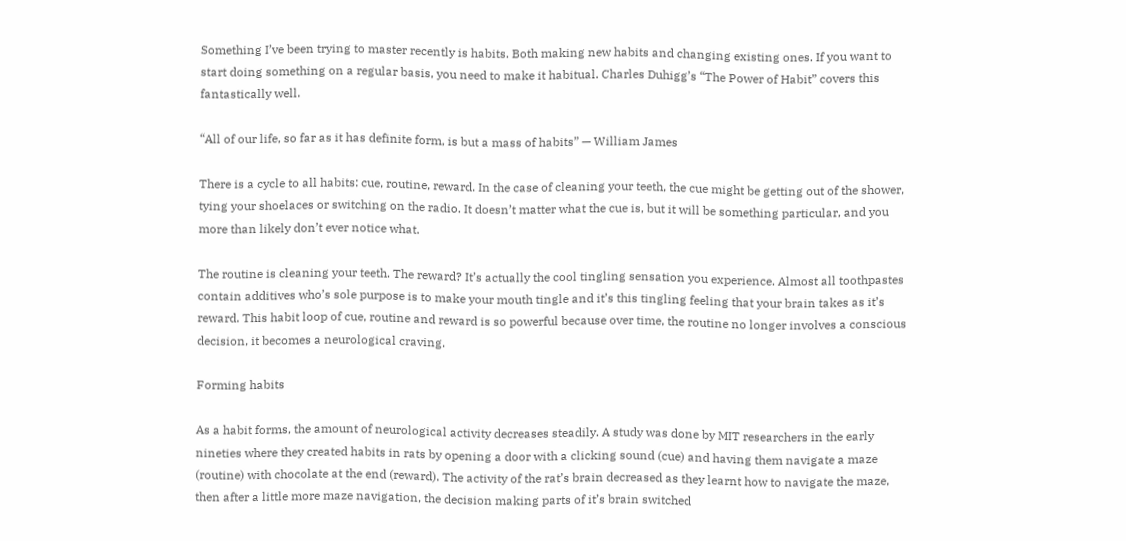Something I’ve been trying to master recently is habits. Both making new habits and changing existing ones. If you want to start doing something on a regular basis, you need to make it habitual. Charles Duhigg’s “The Power of Habit” covers this fantastically well.

“All of our life, so far as it has definite form, is but a mass of habits” — William James

There is a cycle to all habits: cue, routine, reward. In the case of cleaning your teeth, the cue might be getting out of the shower, tying your shoelaces or switching on the radio. It doesn’t matter what the cue is, but it will be something particular, and you more than likely don’t ever notice what.

The routine is cleaning your teeth. The reward? It’s actually the cool tingling sensation you experience. Almost all toothpastes contain additives who’s sole purpose is to make your mouth tingle and it’s this tingling feeling that your brain takes as it’s reward. This habit loop of cue, routine and reward is so powerful because over time, the routine no longer involves a conscious decision, it becomes a neurological craving.

Forming habits

As a habit forms, the amount of neurological activity decreases steadily. A study was done by MIT researchers in the early nineties where they created habits in rats by opening a door with a clicking sound (cue) and having them navigate a maze (routine) with chocolate at the end (reward). The activity of the rat’s brain decreased as they learnt how to navigate the maze, then after a little more maze navigation, the decision making parts of it’s brain switched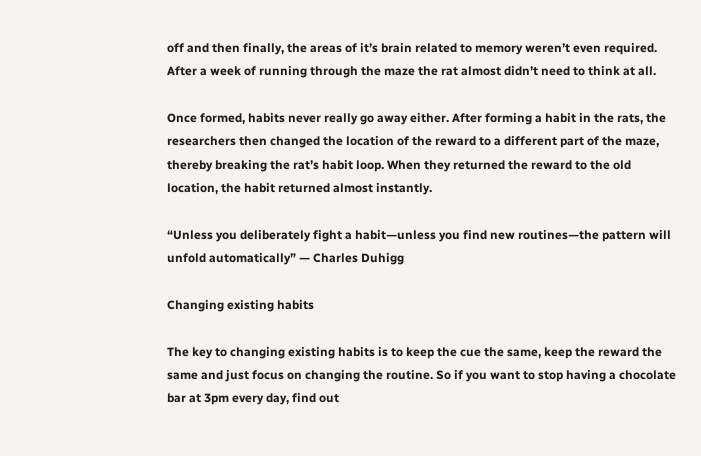off and then finally, the areas of it’s brain related to memory weren’t even required. After a week of running through the maze the rat almost didn’t need to think at all.

Once formed, habits never really go away either. After forming a habit in the rats, the researchers then changed the location of the reward to a different part of the maze, thereby breaking the rat’s habit loop. When they returned the reward to the old location, the habit returned almost instantly.

“Unless you deliberately fight a habit—unless you find new routines—the pattern will unfold automatically” — Charles Duhigg

Changing existing habits

The key to changing existing habits is to keep the cue the same, keep the reward the same and just focus on changing the routine. So if you want to stop having a chocolate bar at 3pm every day, find out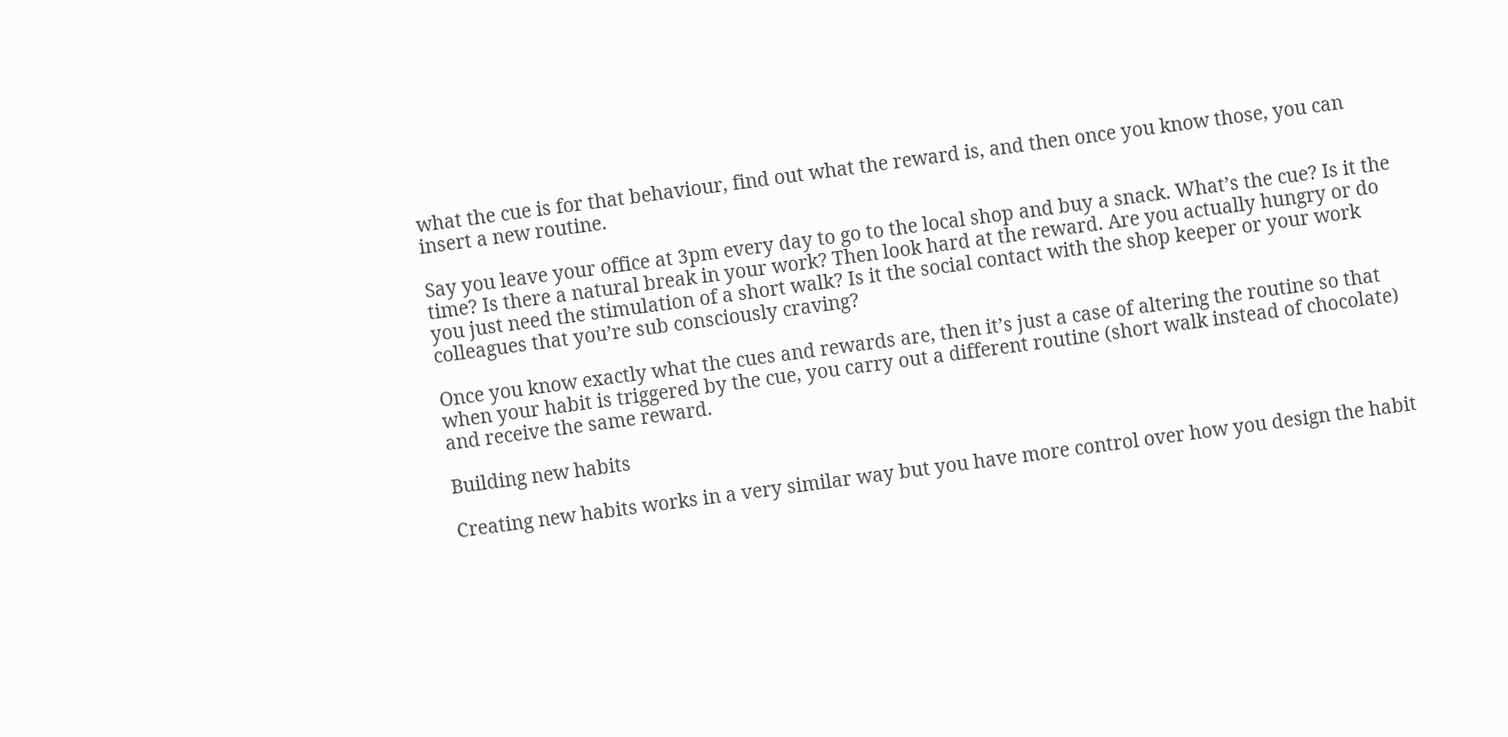what the cue is for that behaviour, find out what the reward is, and then once you know those, you can insert a new routine.

Say you leave your office at 3pm every day to go to the local shop and buy a snack. What’s the cue? Is it the time? Is there a natural break in your work? Then look hard at the reward. Are you actually hungry or do you just need the stimulation of a short walk? Is it the social contact with the shop keeper or your work colleagues that you’re sub consciously craving?

Once you know exactly what the cues and rewards are, then it’s just a case of altering the routine so that when your habit is triggered by the cue, you carry out a different routine (short walk instead of chocolate) and receive the same reward.

Building new habits

Creating new habits works in a very similar way but you have more control over how you design the habit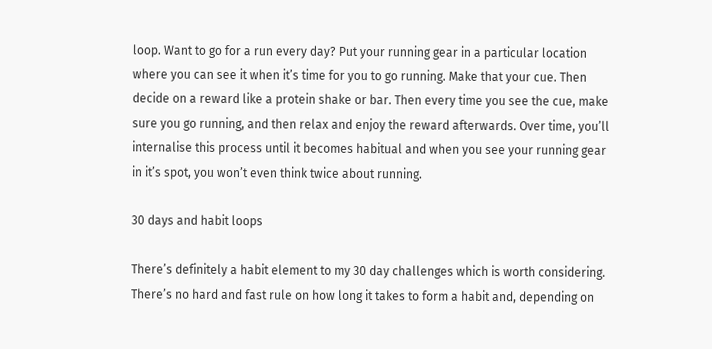loop. Want to go for a run every day? Put your running gear in a particular location where you can see it when it’s time for you to go running. Make that your cue. Then decide on a reward like a protein shake or bar. Then every time you see the cue, make sure you go running, and then relax and enjoy the reward afterwards. Over time, you’ll internalise this process until it becomes habitual and when you see your running gear in it’s spot, you won’t even think twice about running.

30 days and habit loops

There’s definitely a habit element to my 30 day challenges which is worth considering. There’s no hard and fast rule on how long it takes to form a habit and, depending on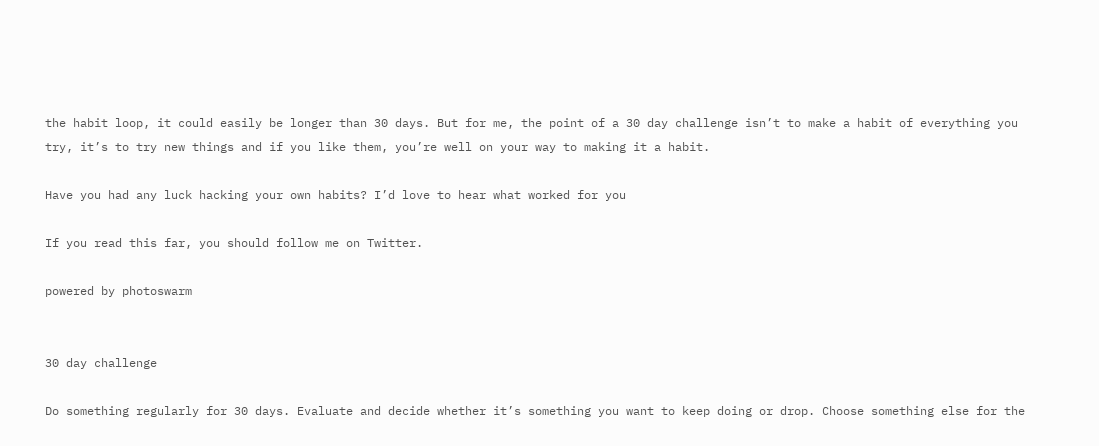the habit loop, it could easily be longer than 30 days. But for me, the point of a 30 day challenge isn’t to make a habit of everything you try, it’s to try new things and if you like them, you’re well on your way to making it a habit.

Have you had any luck hacking your own habits? I’d love to hear what worked for you

If you read this far, you should follow me on Twitter.

powered by photoswarm


30 day challenge

Do something regularly for 30 days. Evaluate and decide whether it’s something you want to keep doing or drop. Choose something else for the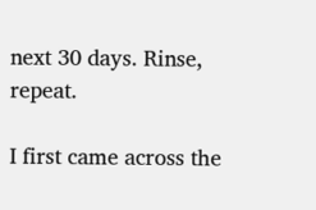next 30 days. Rinse, repeat.

I first came across the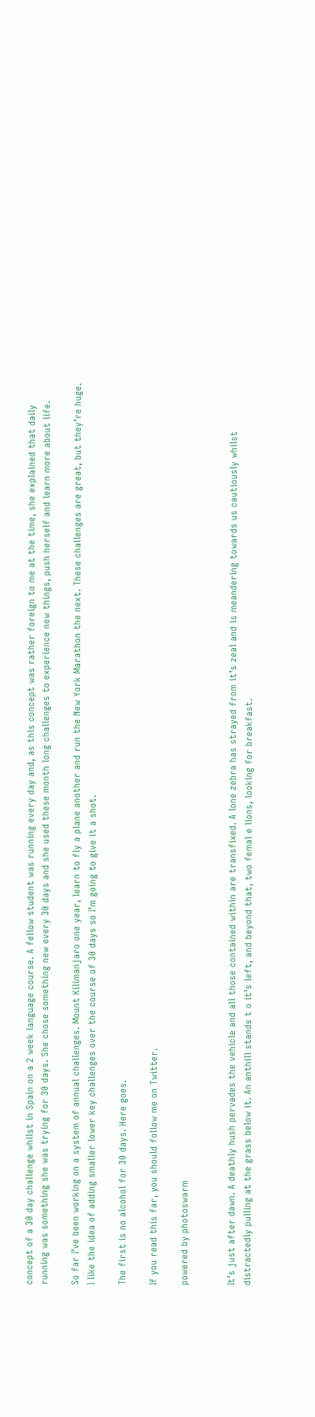concept of a 30 day challenge whilst in Spain on a 2 week language course. A fellow student was running every day and, as this concept was rather foreign to me at the time, she explained that daily running was something she was trying for 30 days. She chose something new every 30 days and she used these month long challenges to experience new things, push herself and learn more about life.

So far I’ve been working on a system of annual challenges. Mount Kilimanjaro one year, learn to fly a plane another and run the New York Marathon the next. These challenges are great, but they’re huge. I like the idea of adding smaller lower key challenges over the course of 30 days so I’m going to give it a shot.

The first is no alcohol for 30 days. Here goes.

If you read this far, you should follow me on Twitter.

powered by photoswarm


It’s just after dawn. A deathly hush pervades the vehicle and all those contained within are transfixed. A lone zebra has strayed from it’s zeal and is meandering towards us cautiously whilst distractedly pulling at the grass below it. An anthill stands t o it’s left, and beyond that, two femal e lions, looking for breakfast.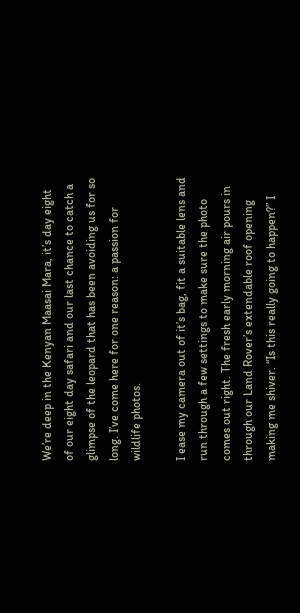We’re deep in the Kenyan Maasai Mara, it’s day eight of our eight day safari and our last chance to catch a glimpse of the leopard that has been avoiding us for so long. I’ve come here for one reason: a passion for wildlife photos.

I ease my camera out of it’s bag, fit a suitable lens and run through a few settings to make sure the photo comes out right. The fresh early morning air pours in through our Land Rover’s extendable roof opening making me shiver. “Is this really going to happen?” I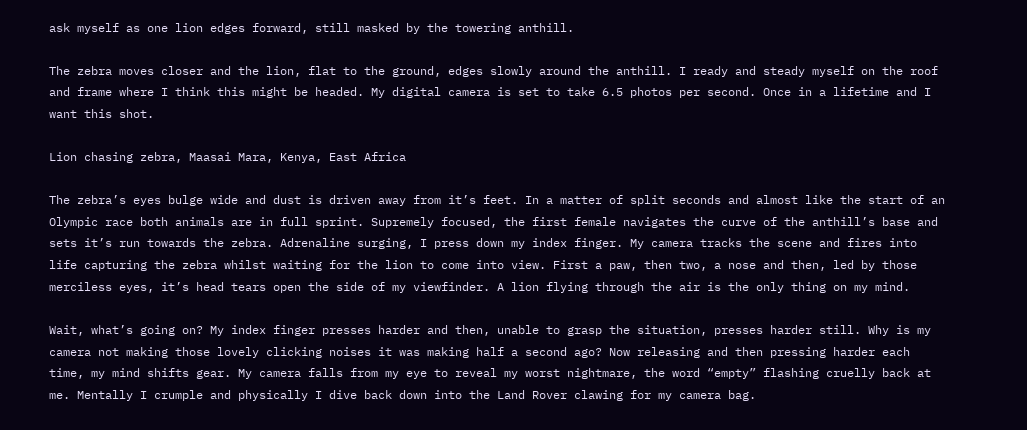ask myself as one lion edges forward, still masked by the towering anthill.

The zebra moves closer and the lion, flat to the ground, edges slowly around the anthill. I ready and steady myself on the roof and frame where I think this might be headed. My digital camera is set to take 6.5 photos per second. Once in a lifetime and I want this shot.

Lion chasing zebra, Maasai Mara, Kenya, East Africa

The zebra’s eyes bulge wide and dust is driven away from it’s feet. In a matter of split seconds and almost like the start of an Olympic race both animals are in full sprint. Supremely focused, the first female navigates the curve of the anthill’s base and sets it’s run towards the zebra. Adrenaline surging, I press down my index finger. My camera tracks the scene and fires into life capturing the zebra whilst waiting for the lion to come into view. First a paw, then two, a nose and then, led by those merciless eyes, it’s head tears open the side of my viewfinder. A lion flying through the air is the only thing on my mind.

Wait, what’s going on? My index finger presses harder and then, unable to grasp the situation, presses harder still. Why is my camera not making those lovely clicking noises it was making half a second ago? Now releasing and then pressing harder each time, my mind shifts gear. My camera falls from my eye to reveal my worst nightmare, the word “empty” flashing cruelly back at me. Mentally I crumple and physically I dive back down into the Land Rover clawing for my camera bag.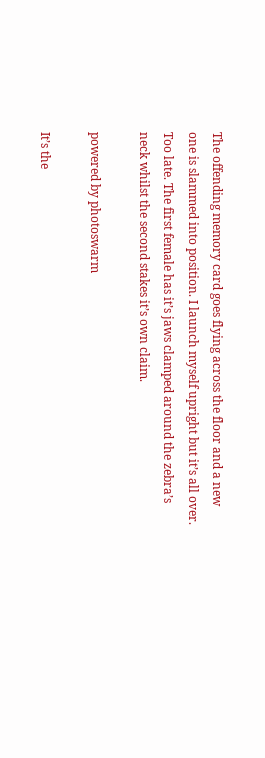The offending memory card goes flying across the floor and a new one is slammed into position. I launch myself upright but it’s all over. Too late. The first female has it’s jaws clamped around the zebra’s neck whilst the second stakes it’s own claim.

powered by photoswarm

It’s the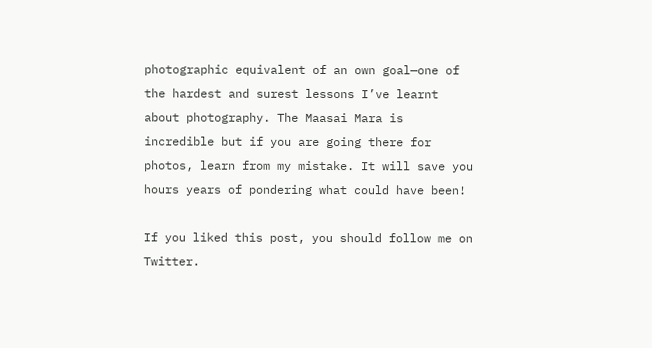photographic equivalent of an own goal—one of the hardest and surest lessons I’ve learnt about photography. The Maasai Mara is incredible but if you are going there for photos, learn from my mistake. It will save you hours years of pondering what could have been!

If you liked this post, you should follow me on Twitter.